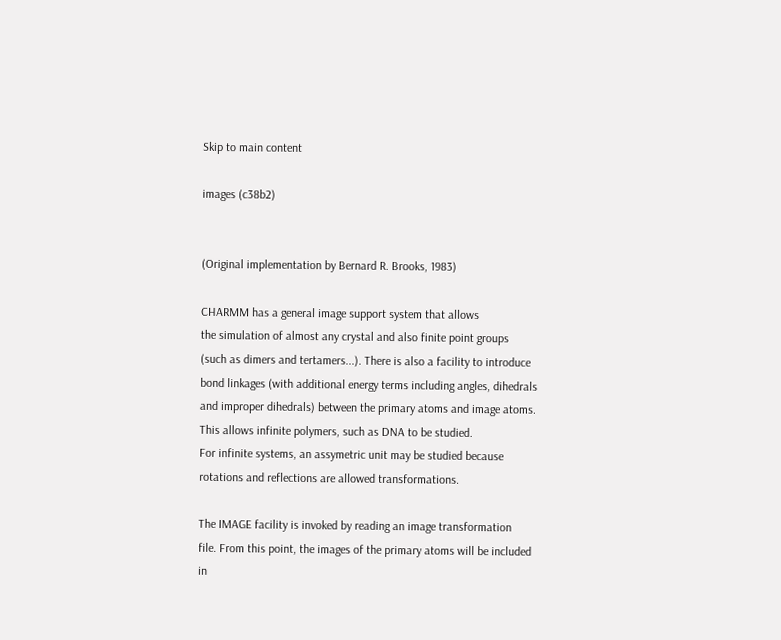Skip to main content

images (c38b2)


(Original implementation by Bernard R. Brooks, 1983)

CHARMM has a general image support system that allows
the simulation of almost any crystal and also finite point groups
(such as dimers and tertamers...). There is also a facility to introduce
bond linkages (with additional energy terms including angles, dihedrals
and improper dihedrals) between the primary atoms and image atoms.
This allows infinite polymers, such as DNA to be studied.
For infinite systems, an assymetric unit may be studied because
rotations and reflections are allowed transformations.

The IMAGE facility is invoked by reading an image transformation
file. From this point, the images of the primary atoms will be included
in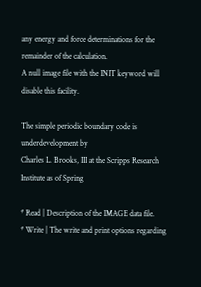any energy and force determinations for the remainder of the calculation.
A null image file with the INIT keyword will disable this facility.

The simple periodic boundary code is underdevelopment by
Charles L. Brooks, III at the Scripps Research Institute as of Spring

* Read | Description of the IMAGE data file.
* Write | The write and print options regarding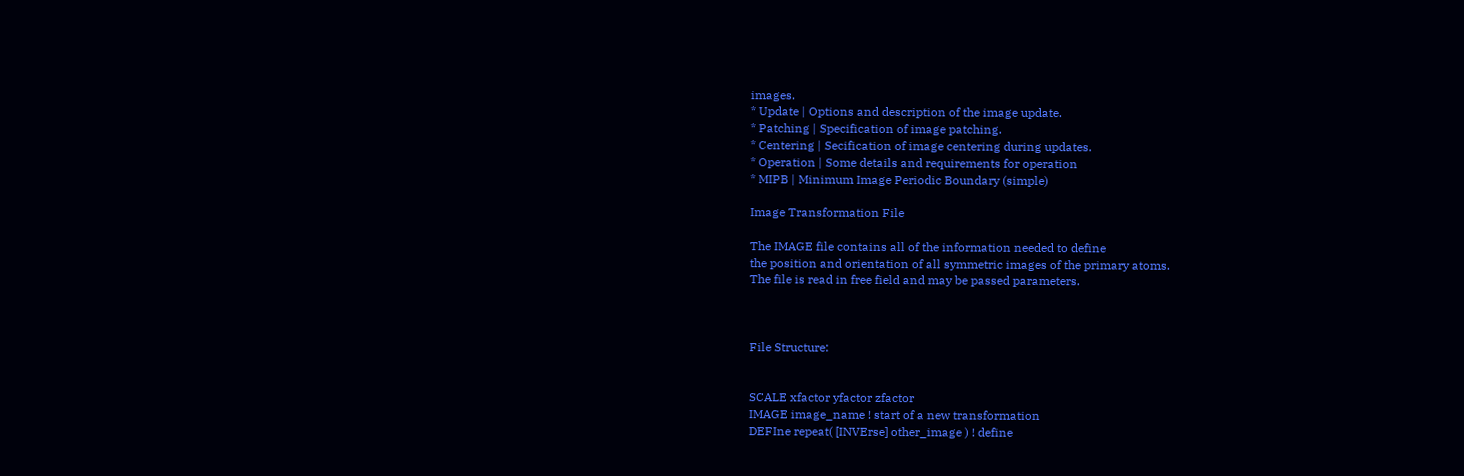images.
* Update | Options and description of the image update.
* Patching | Specification of image patching.
* Centering | Secification of image centering during updates.
* Operation | Some details and requirements for operation
* MIPB | Minimum Image Periodic Boundary (simple)

Image Transformation File

The IMAGE file contains all of the information needed to define
the position and orientation of all symmetric images of the primary atoms.
The file is read in free field and may be passed parameters.



File Structure:


SCALE xfactor yfactor zfactor
IMAGE image_name ! start of a new transformation
DEFIne repeat( [INVErse] other_image ) ! define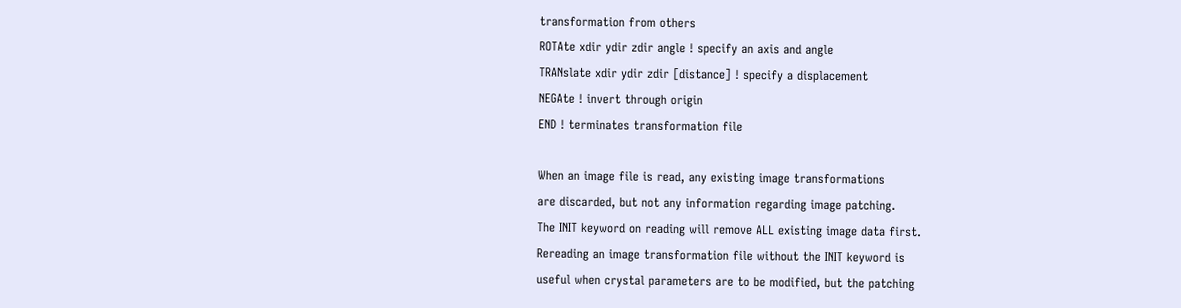transformation from others
ROTAte xdir ydir zdir angle ! specify an axis and angle
TRANslate xdir ydir zdir [distance] ! specify a displacement
NEGAte ! invert through origin
END ! terminates transformation file

When an image file is read, any existing image transformations
are discarded, but not any information regarding image patching.
The INIT keyword on reading will remove ALL existing image data first.
Rereading an image transformation file without the INIT keyword is
useful when crystal parameters are to be modified, but the patching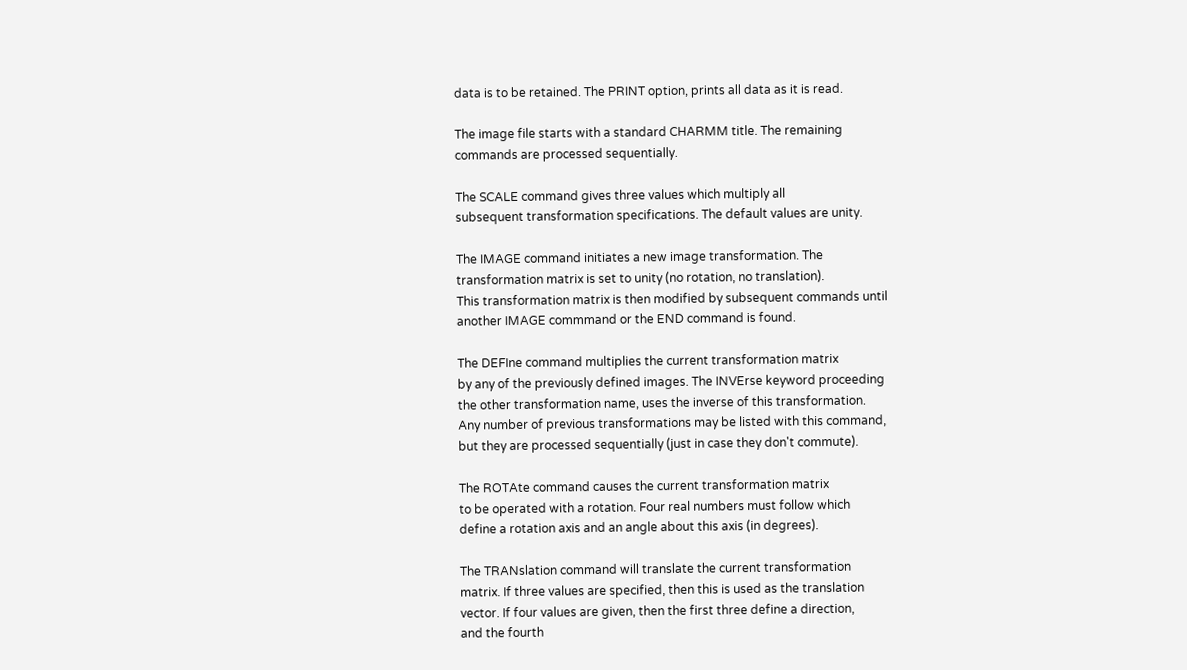data is to be retained. The PRINT option, prints all data as it is read.

The image file starts with a standard CHARMM title. The remaining
commands are processed sequentially.

The SCALE command gives three values which multiply all
subsequent transformation specifications. The default values are unity.

The IMAGE command initiates a new image transformation. The
transformation matrix is set to unity (no rotation, no translation).
This transformation matrix is then modified by subsequent commands until
another IMAGE commmand or the END command is found.

The DEFIne command multiplies the current transformation matrix
by any of the previously defined images. The INVErse keyword proceeding
the other transformation name, uses the inverse of this transformation.
Any number of previous transformations may be listed with this command,
but they are processed sequentially (just in case they don't commute).

The ROTAte command causes the current transformation matrix
to be operated with a rotation. Four real numbers must follow which
define a rotation axis and an angle about this axis (in degrees).

The TRANslation command will translate the current transformation
matrix. If three values are specified, then this is used as the translation
vector. If four values are given, then the first three define a direction,
and the fourth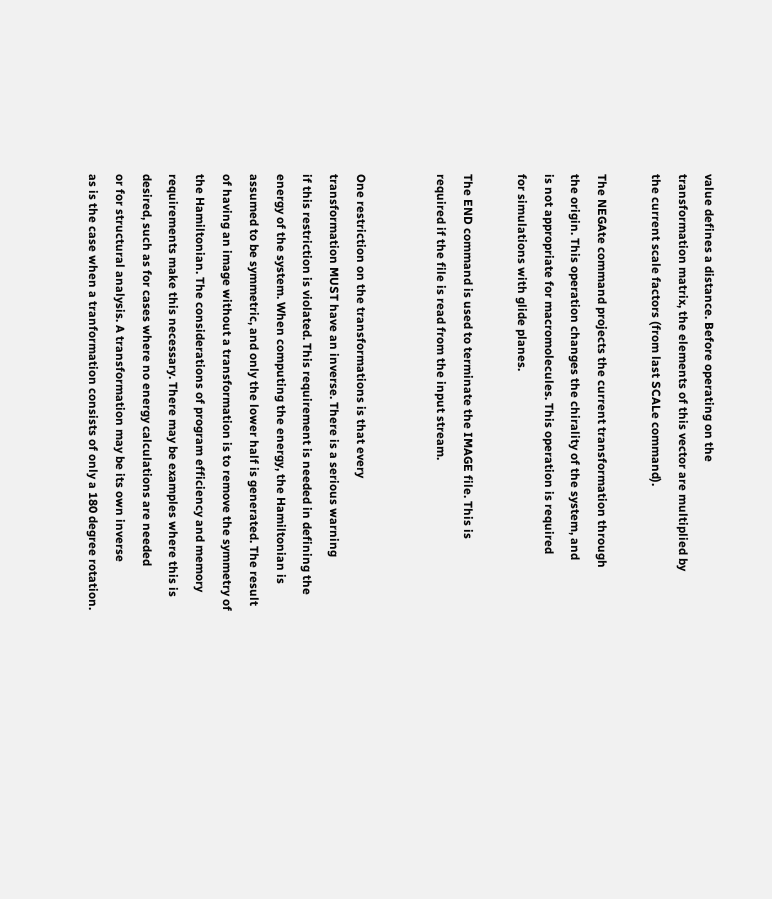value defines a distance. Before operating on the
transformation matrix, the elements of this vector are multiplied by
the current scale factors (from last SCALe command).

The NEGAte command projects the current transformation through
the origin. This operation changes the chirality of the system, and
is not appropriate for macromolecules. This operation is required
for simulations with glide planes.

The END command is used to terminate the IMAGE file. This is
required if the file is read from the input stream.


One restriction on the transformations is that every
transformation MUST have an inverse. There is a serious warning
if this restriction is violated. This requirement is needed in defining the
energy of the system. When computing the energy, the Hamiltonian is
assumed to be symmetric, and only the lower half is generated. The result
of having an image without a transformation is to remove the symmetry of
the Hamiltonian. The considerations of program efficiency and memory
requirements make this necessary. There may be examples where this is
desired, such as for cases where no energy calculations are needed
or for structural analysis. A transformation may be its own inverse
as is the case when a tranformation consists of only a 180 degree rotation.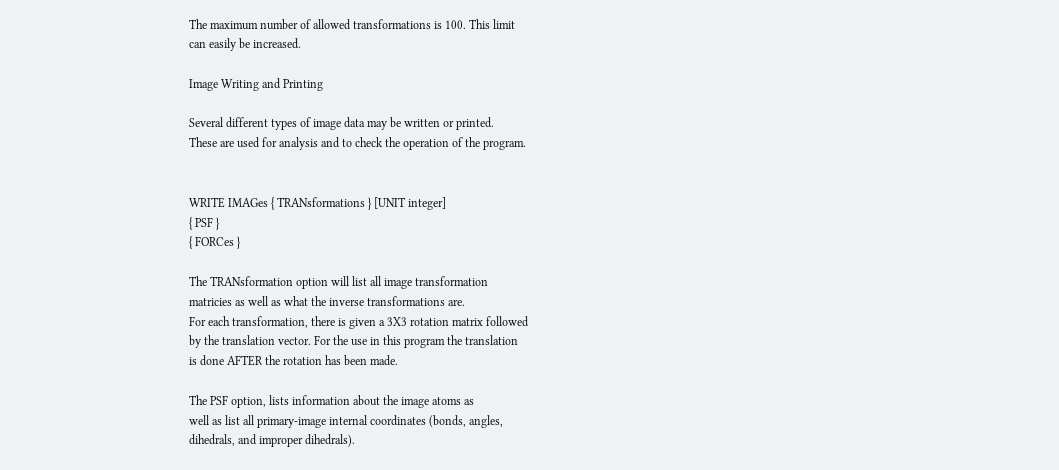The maximum number of allowed transformations is 100. This limit
can easily be increased.

Image Writing and Printing

Several different types of image data may be written or printed.
These are used for analysis and to check the operation of the program.


WRITE IMAGes { TRANsformations } [UNIT integer]
{ PSF }
{ FORCes }

The TRANsformation option will list all image transformation
matricies as well as what the inverse transformations are.
For each transformation, there is given a 3X3 rotation matrix followed
by the translation vector. For the use in this program the translation
is done AFTER the rotation has been made.

The PSF option, lists information about the image atoms as
well as list all primary-image internal coordinates (bonds, angles,
dihedrals, and improper dihedrals).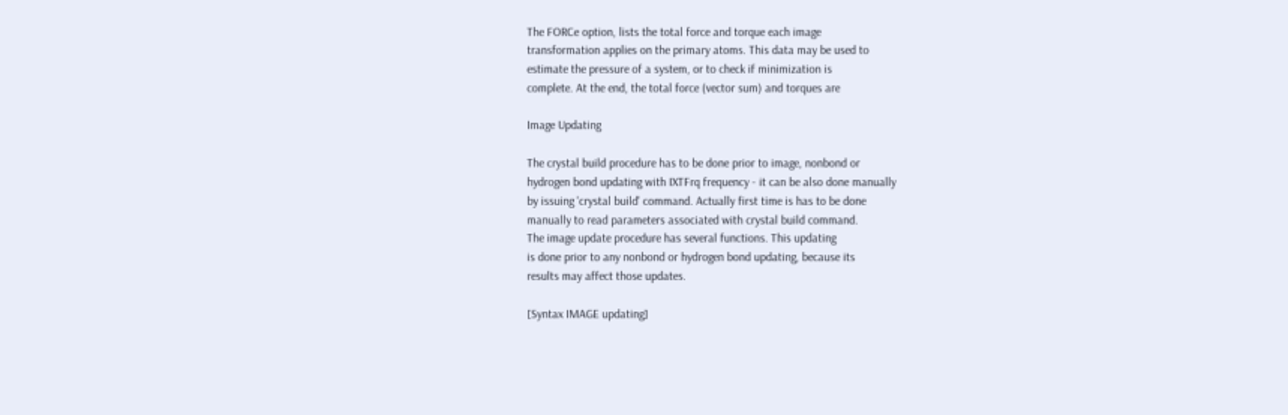The FORCe option, lists the total force and torque each image
transformation applies on the primary atoms. This data may be used to
estimate the pressure of a system, or to check if minimization is
complete. At the end, the total force (vector sum) and torques are

Image Updating

The crystal build procedure has to be done prior to image, nonbond or
hydrogen bond updating with IXTFrq frequency - it can be also done manually
by issuing 'crystal build' command. Actually first time is has to be done
manually to read parameters associated with crystal build command.
The image update procedure has several functions. This updating
is done prior to any nonbond or hydrogen bond updating, because its
results may affect those updates.

[Syntax IMAGE updating]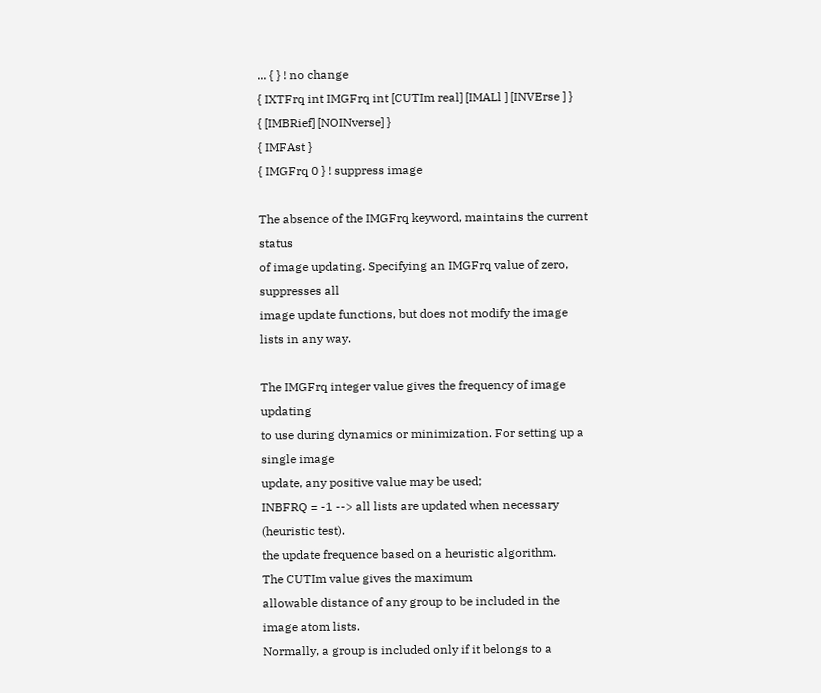... { } ! no change
{ IXTFrq int IMGFrq int [CUTIm real] [IMALl ] [INVErse ] }
{ [IMBRief] [NOINverse] }
{ IMFAst }
{ IMGFrq 0 } ! suppress image

The absence of the IMGFrq keyword, maintains the current status
of image updating. Specifying an IMGFrq value of zero, suppresses all
image update functions, but does not modify the image lists in any way.

The IMGFrq integer value gives the frequency of image updating
to use during dynamics or minimization. For setting up a single image
update, any positive value may be used;
INBFRQ = -1 --> all lists are updated when necessary (heuristic test).
the update frequence based on a heuristic algorithm.
The CUTIm value gives the maximum
allowable distance of any group to be included in the image atom lists.
Normally, a group is included only if it belongs to a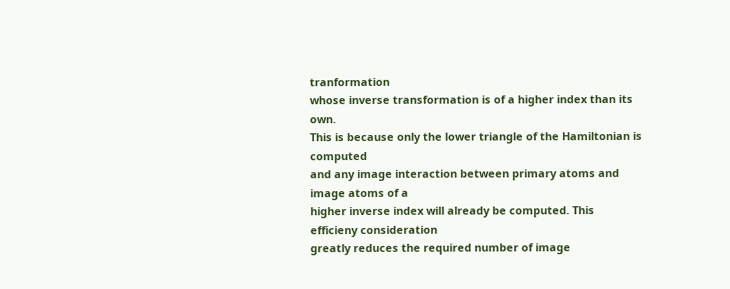tranformation
whose inverse transformation is of a higher index than its own.
This is because only the lower triangle of the Hamiltonian is computed
and any image interaction between primary atoms and image atoms of a
higher inverse index will already be computed. This efficieny consideration
greatly reduces the required number of image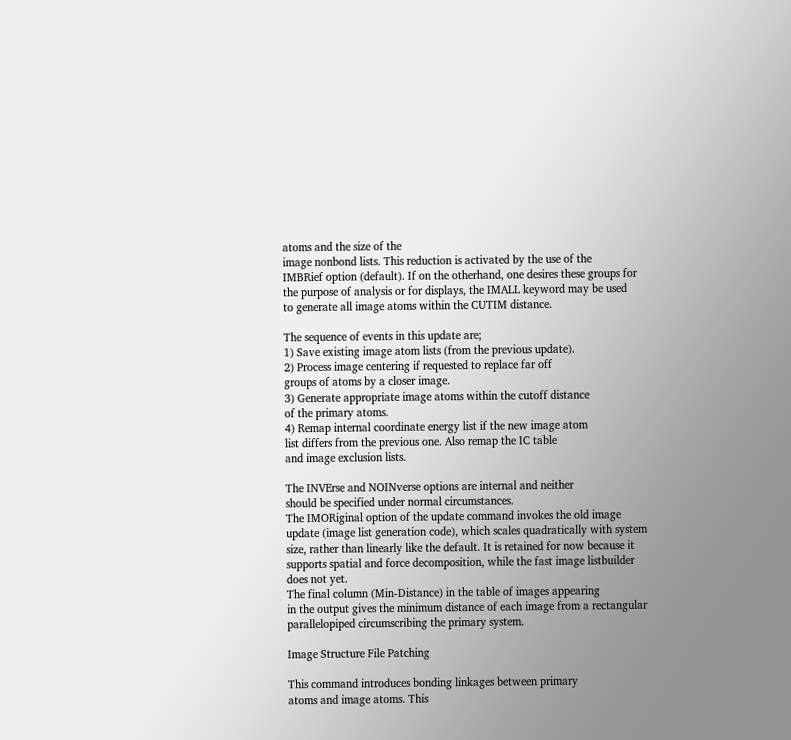atoms and the size of the
image nonbond lists. This reduction is activated by the use of the
IMBRief option (default). If on the otherhand, one desires these groups for
the purpose of analysis or for displays, the IMALL keyword may be used
to generate all image atoms within the CUTIM distance.

The sequence of events in this update are;
1) Save existing image atom lists (from the previous update).
2) Process image centering if requested to replace far off
groups of atoms by a closer image.
3) Generate appropriate image atoms within the cutoff distance
of the primary atoms.
4) Remap internal coordinate energy list if the new image atom
list differs from the previous one. Also remap the IC table
and image exclusion lists.

The INVErse and NOINverse options are internal and neither
should be specified under normal circumstances.
The IMORiginal option of the update command invokes the old image
update (image list generation code), which scales quadratically with system
size, rather than linearly like the default. It is retained for now because it
supports spatial and force decomposition, while the fast image listbuilder
does not yet.
The final column (Min-Distance) in the table of images appearing
in the output gives the minimum distance of each image from a rectangular
parallelopiped circumscribing the primary system.

Image Structure File Patching

This command introduces bonding linkages between primary
atoms and image atoms. This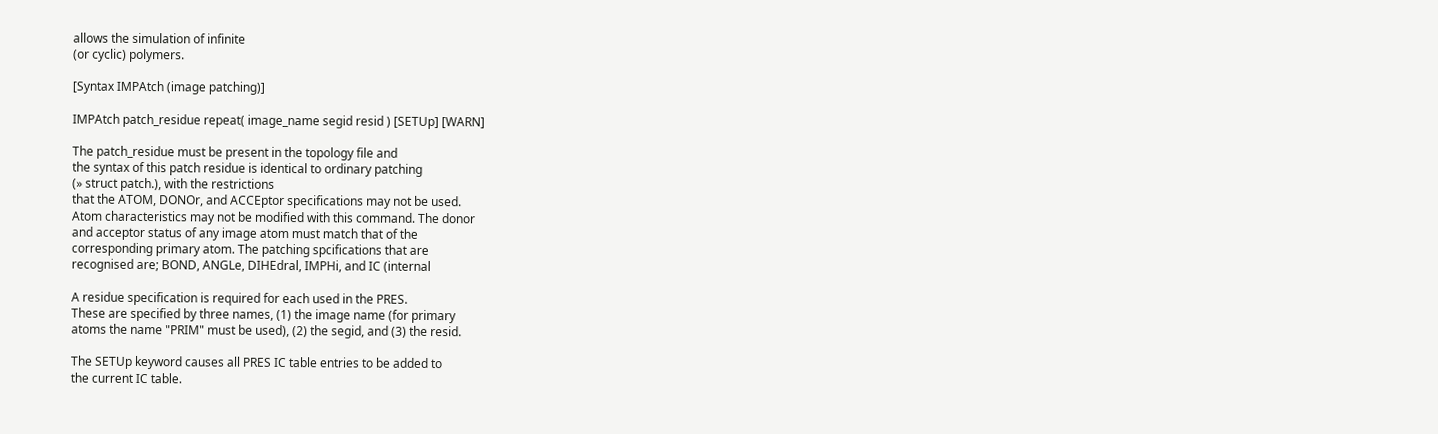allows the simulation of infinite
(or cyclic) polymers.

[Syntax IMPAtch (image patching)]

IMPAtch patch_residue repeat( image_name segid resid ) [SETUp] [WARN]

The patch_residue must be present in the topology file and
the syntax of this patch residue is identical to ordinary patching
(» struct patch.), with the restrictions
that the ATOM, DONOr, and ACCEptor specifications may not be used.
Atom characteristics may not be modified with this command. The donor
and acceptor status of any image atom must match that of the
corresponding primary atom. The patching spcifications that are
recognised are; BOND, ANGLe, DIHEdral, IMPHi, and IC (internal

A residue specification is required for each used in the PRES.
These are specified by three names, (1) the image name (for primary
atoms the name "PRIM" must be used), (2) the segid, and (3) the resid.

The SETUp keyword causes all PRES IC table entries to be added to
the current IC table.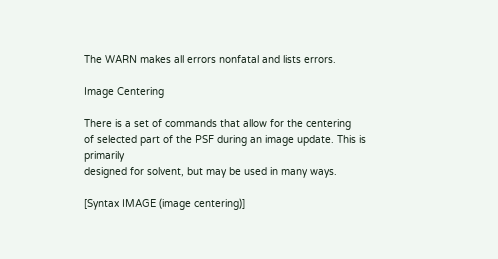The WARN makes all errors nonfatal and lists errors.

Image Centering

There is a set of commands that allow for the centering
of selected part of the PSF during an image update. This is primarily
designed for solvent, but may be used in many ways.

[Syntax IMAGE (image centering)]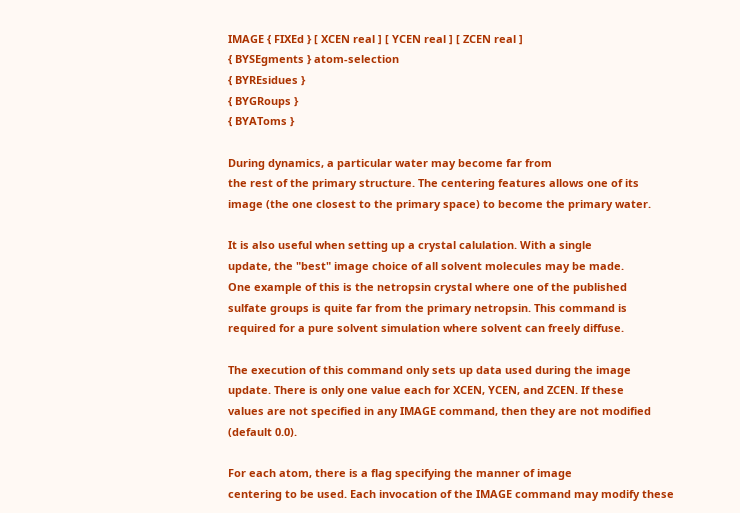IMAGE { FIXEd } [ XCEN real ] [ YCEN real ] [ ZCEN real ]
{ BYSEgments } atom-selection
{ BYREsidues }
{ BYGRoups }
{ BYAToms }

During dynamics, a particular water may become far from
the rest of the primary structure. The centering features allows one of its
image (the one closest to the primary space) to become the primary water.

It is also useful when setting up a crystal calulation. With a single
update, the "best" image choice of all solvent molecules may be made.
One example of this is the netropsin crystal where one of the published
sulfate groups is quite far from the primary netropsin. This command is
required for a pure solvent simulation where solvent can freely diffuse.

The execution of this command only sets up data used during the image
update. There is only one value each for XCEN, YCEN, and ZCEN. If these
values are not specified in any IMAGE command, then they are not modified
(default 0.0).

For each atom, there is a flag specifying the manner of image
centering to be used. Each invocation of the IMAGE command may modify these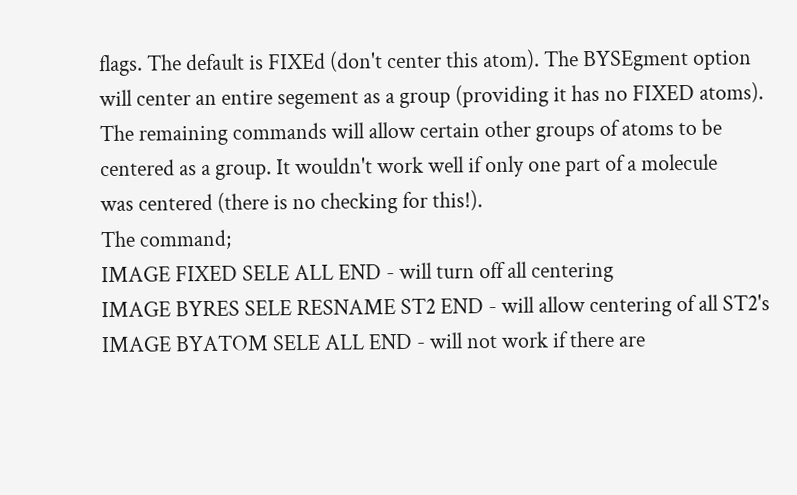flags. The default is FIXEd (don't center this atom). The BYSEgment option
will center an entire segement as a group (providing it has no FIXED atoms).
The remaining commands will allow certain other groups of atoms to be
centered as a group. It wouldn't work well if only one part of a molecule
was centered (there is no checking for this!).
The command;
IMAGE FIXED SELE ALL END - will turn off all centering
IMAGE BYRES SELE RESNAME ST2 END - will allow centering of all ST2's
IMAGE BYATOM SELE ALL END - will not work if there are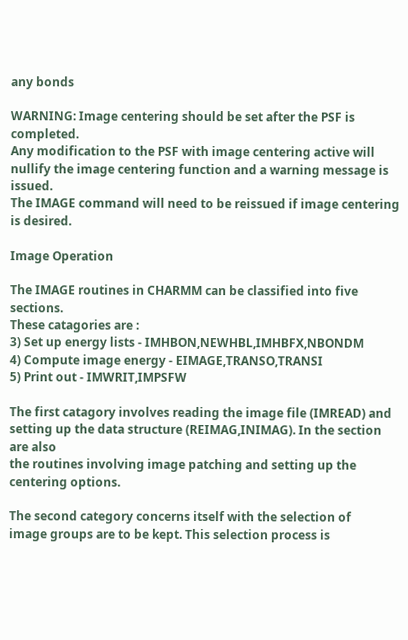any bonds

WARNING: Image centering should be set after the PSF is completed.
Any modification to the PSF with image centering active will
nullify the image centering function and a warning message is issued.
The IMAGE command will need to be reissued if image centering is desired.

Image Operation

The IMAGE routines in CHARMM can be classified into five sections.
These catagories are :
3) Set up energy lists - IMHBON,NEWHBL,IMHBFX,NBONDM
4) Compute image energy - EIMAGE,TRANSO,TRANSI
5) Print out - IMWRIT,IMPSFW

The first catagory involves reading the image file (IMREAD) and
setting up the data structure (REIMAG,INIMAG). In the section are also
the routines involving image patching and setting up the centering options.

The second category concerns itself with the selection of
image groups are to be kept. This selection process is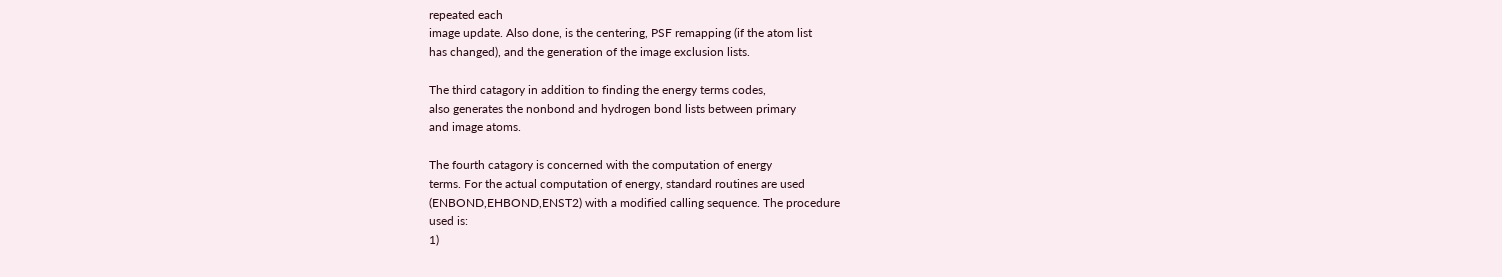repeated each
image update. Also done, is the centering, PSF remapping (if the atom list
has changed), and the generation of the image exclusion lists.

The third catagory in addition to finding the energy terms codes,
also generates the nonbond and hydrogen bond lists between primary
and image atoms.

The fourth catagory is concerned with the computation of energy
terms. For the actual computation of energy, standard routines are used
(ENBOND,EHBOND,ENST2) with a modified calling sequence. The procedure
used is:
1)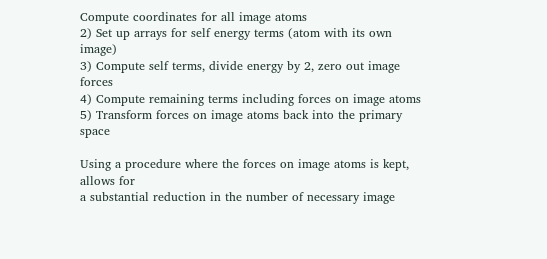Compute coordinates for all image atoms
2) Set up arrays for self energy terms (atom with its own image)
3) Compute self terms, divide energy by 2, zero out image forces
4) Compute remaining terms including forces on image atoms
5) Transform forces on image atoms back into the primary space

Using a procedure where the forces on image atoms is kept, allows for
a substantial reduction in the number of necessary image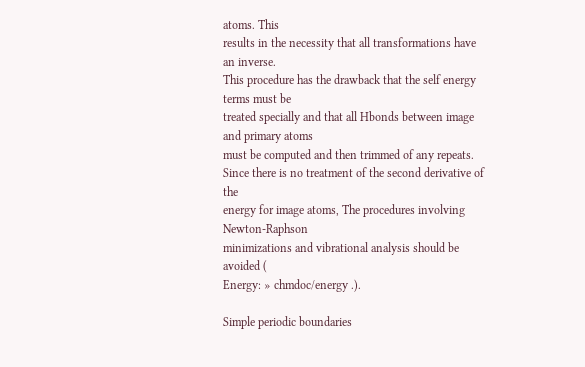atoms. This
results in the necessity that all transformations have an inverse.
This procedure has the drawback that the self energy terms must be
treated specially and that all Hbonds between image and primary atoms
must be computed and then trimmed of any repeats.
Since there is no treatment of the second derivative of the
energy for image atoms, The procedures involving Newton-Raphson
minimizations and vibrational analysis should be avoided (
Energy: » chmdoc/energy .).

Simple periodic boundaries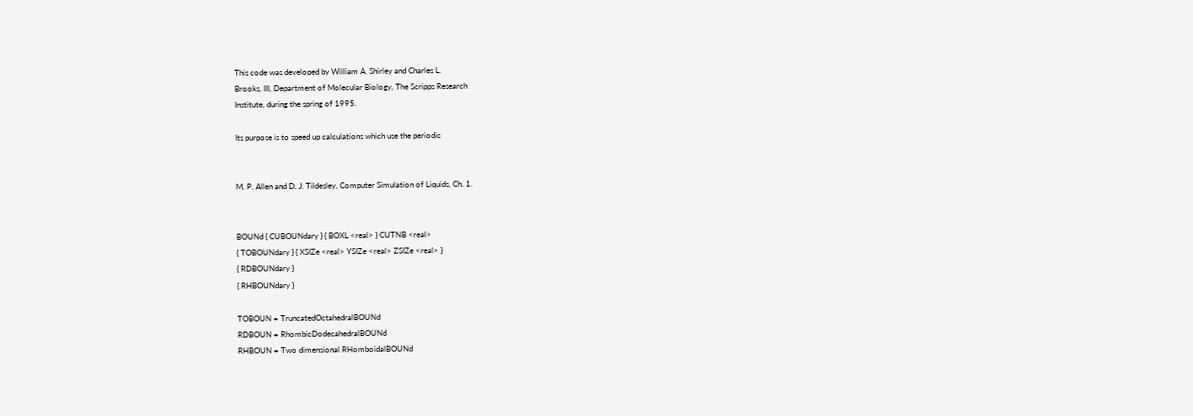This code was developed by William A. Shirley and Charles L.
Brooks, III, Department of Molecular Biology, The Scripps Research
Institute, during the spring of 1995.

Its purpose is to speed up calculations which use the periodic


M. P. Allen and D. J. Tildesley, Computer Simulation of Liquids, Ch. 1.


BOUNd { CUBOUNdary } { BOXL <real> } CUTNB <real>
{ TOBOUNdary } { XSIZe <real> YSIZe <real> ZSIZe <real> }
{ RDBOUNdary }
{ RHBOUNdary }

TOBOUN = TruncatedOctahedralBOUNd
RDBOUN = RhombicDodecahedralBOUNd
RHBOUN = Two dimensional RHomboidalBOUNd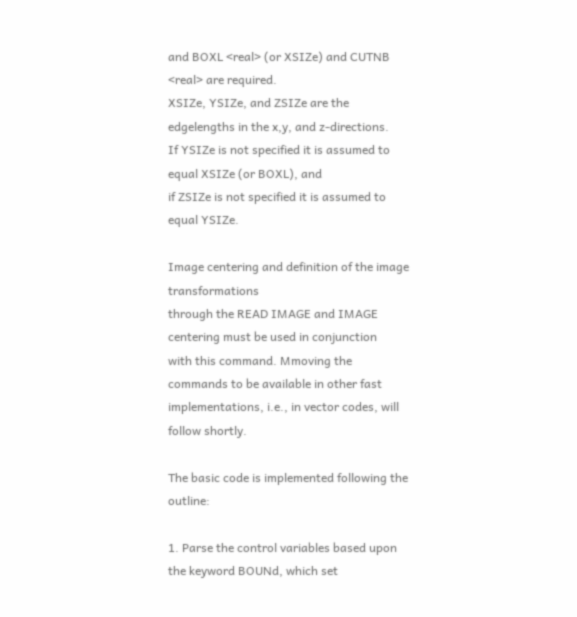and BOXL <real> (or XSIZe) and CUTNB <real> are required.
XSIZe, YSIZe, and ZSIZe are the edgelengths in the x,y, and z-directions.
If YSIZe is not specified it is assumed to equal XSIZe (or BOXL), and
if ZSIZe is not specified it is assumed to equal YSIZe.

Image centering and definition of the image transformations
through the READ IMAGE and IMAGE centering must be used in conjunction
with this command. Mmoving the commands to be available in other fast
implementations, i.e., in vector codes, will follow shortly.

The basic code is implemented following the outline:

1. Parse the control variables based upon the keyword BOUNd, which set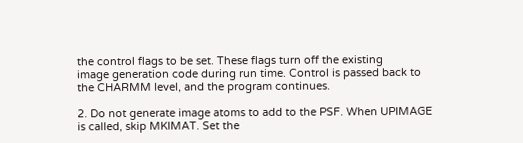the control flags to be set. These flags turn off the existing
image generation code during run time. Control is passed back to
the CHARMM level, and the program continues.

2. Do not generate image atoms to add to the PSF. When UPIMAGE
is called, skip MKIMAT. Set the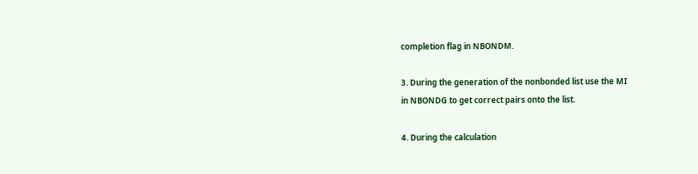completion flag in NBONDM.

3. During the generation of the nonbonded list use the MI
in NBONDG to get correct pairs onto the list.

4. During the calculation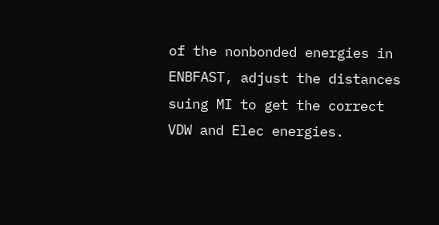of the nonbonded energies in
ENBFAST, adjust the distances suing MI to get the correct
VDW and Elec energies.